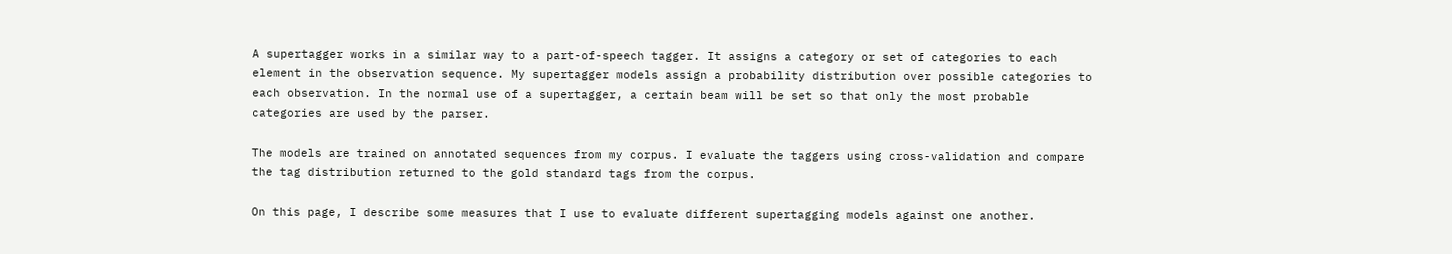A supertagger works in a similar way to a part-of-speech tagger. It assigns a category or set of categories to each element in the observation sequence. My supertagger models assign a probability distribution over possible categories to each observation. In the normal use of a supertagger, a certain beam will be set so that only the most probable categories are used by the parser.

The models are trained on annotated sequences from my corpus. I evaluate the taggers using cross-validation and compare the tag distribution returned to the gold standard tags from the corpus.

On this page, I describe some measures that I use to evaluate different supertagging models against one another.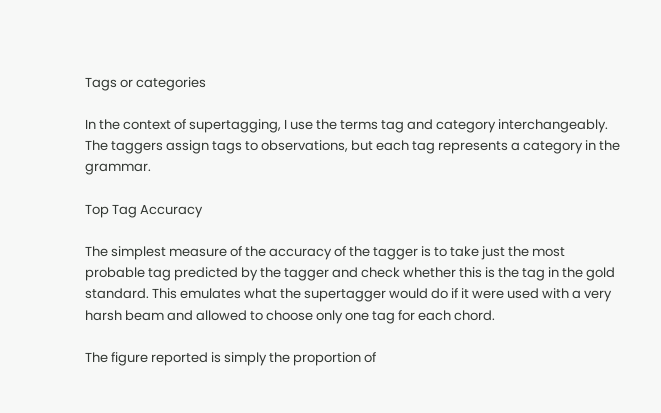Tags or categories

In the context of supertagging, I use the terms tag and category interchangeably. The taggers assign tags to observations, but each tag represents a category in the grammar.

Top Tag Accuracy

The simplest measure of the accuracy of the tagger is to take just the most probable tag predicted by the tagger and check whether this is the tag in the gold standard. This emulates what the supertagger would do if it were used with a very harsh beam and allowed to choose only one tag for each chord.

The figure reported is simply the proportion of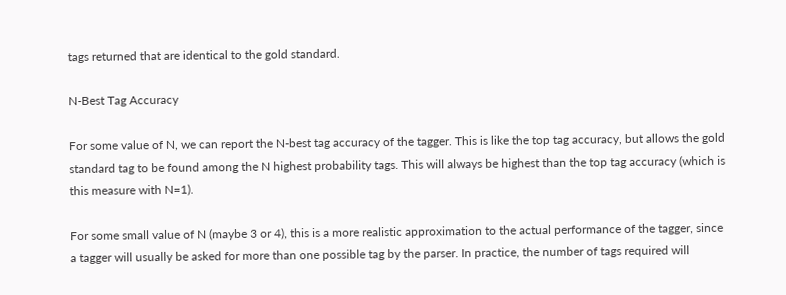tags returned that are identical to the gold standard.

N-Best Tag Accuracy

For some value of N, we can report the N-best tag accuracy of the tagger. This is like the top tag accuracy, but allows the gold standard tag to be found among the N highest probability tags. This will always be highest than the top tag accuracy (which is this measure with N=1).

For some small value of N (maybe 3 or 4), this is a more realistic approximation to the actual performance of the tagger, since a tagger will usually be asked for more than one possible tag by the parser. In practice, the number of tags required will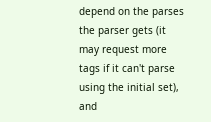depend on the parses the parser gets (it may request more tags if it can't parse using the initial set), and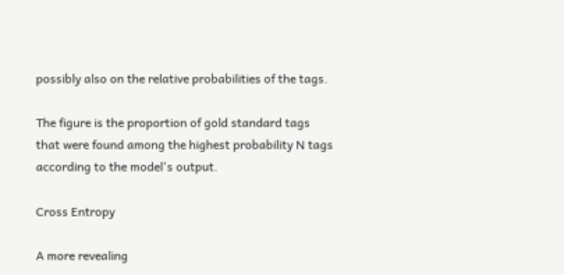possibly also on the relative probabilities of the tags.

The figure is the proportion of gold standard tags that were found among the highest probability N tags according to the model's output.

Cross Entropy

A more revealing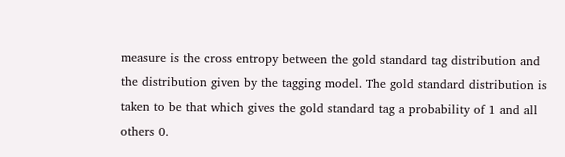measure is the cross entropy between the gold standard tag distribution and the distribution given by the tagging model. The gold standard distribution is taken to be that which gives the gold standard tag a probability of 1 and all others 0.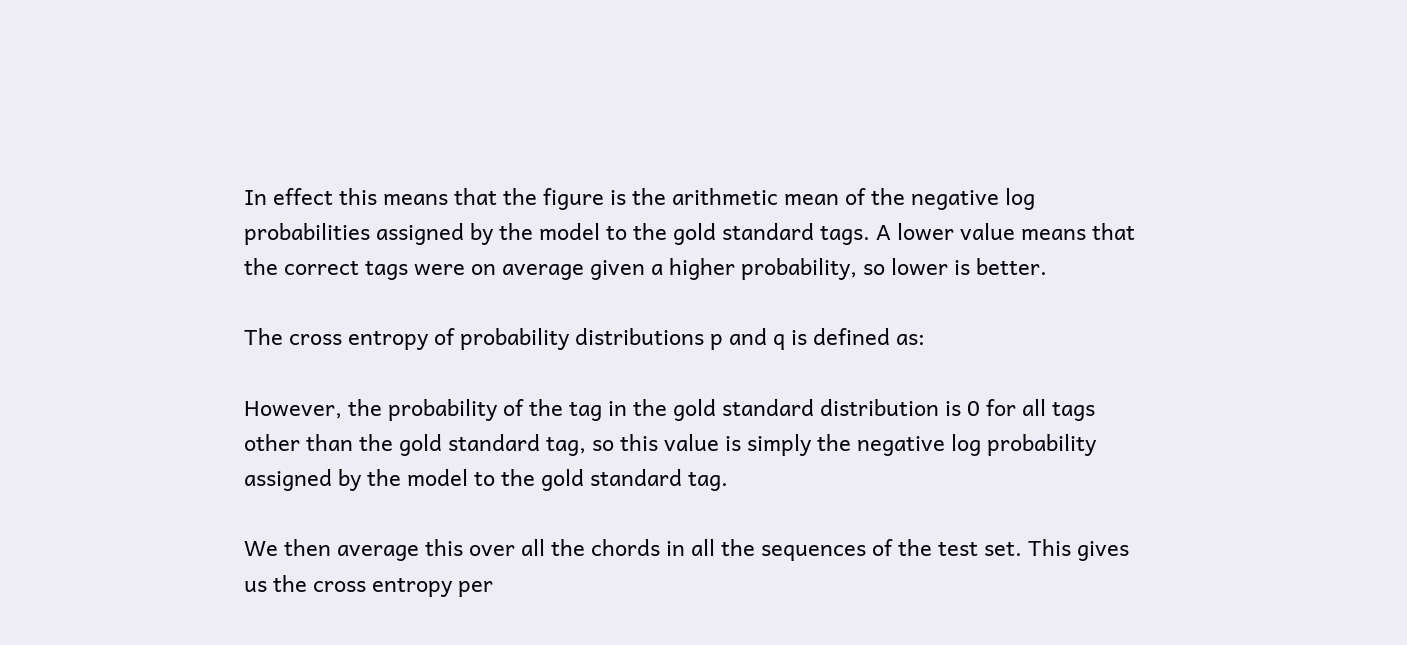In effect this means that the figure is the arithmetic mean of the negative log probabilities assigned by the model to the gold standard tags. A lower value means that the correct tags were on average given a higher probability, so lower is better.

The cross entropy of probability distributions p and q is defined as:

However, the probability of the tag in the gold standard distribution is 0 for all tags other than the gold standard tag, so this value is simply the negative log probability assigned by the model to the gold standard tag.

We then average this over all the chords in all the sequences of the test set. This gives us the cross entropy per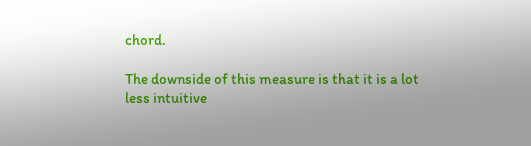chord.

The downside of this measure is that it is a lot less intuitive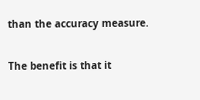than the accuracy measure.

The benefit is that it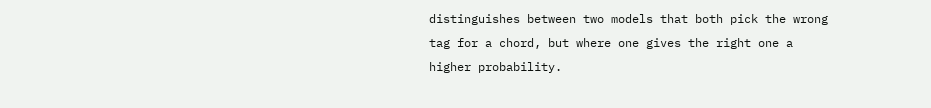distinguishes between two models that both pick the wrong tag for a chord, but where one gives the right one a higher probability.